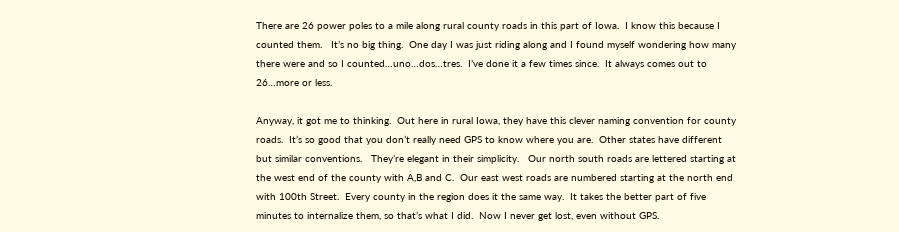There are 26 power poles to a mile along rural county roads in this part of Iowa.  I know this because I counted them.   It’s no big thing.  One day I was just riding along and I found myself wondering how many there were and so I counted…uno…dos…tres.  I’ve done it a few times since.  It always comes out to 26…more or less.

Anyway, it got me to thinking.  Out here in rural Iowa, they have this clever naming convention for county roads.  It’s so good that you don’t really need GPS to know where you are.  Other states have different but similar conventions.   They’re elegant in their simplicity.   Our north south roads are lettered starting at the west end of the county with A,B and C.  Our east west roads are numbered starting at the north end with 100th Street.  Every county in the region does it the same way.  It takes the better part of five minutes to internalize them, so that’s what I did.  Now I never get lost, even without GPS.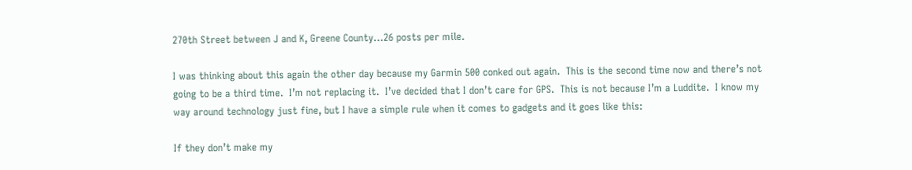270th Street between J and K, Greene County…26 posts per mile.

I was thinking about this again the other day because my Garmin 500 conked out again.  This is the second time now and there’s not going to be a third time.  I’m not replacing it.  I’ve decided that I don’t care for GPS.  This is not because I’m a Luddite.  I know my way around technology just fine, but I have a simple rule when it comes to gadgets and it goes like this:

If they don’t make my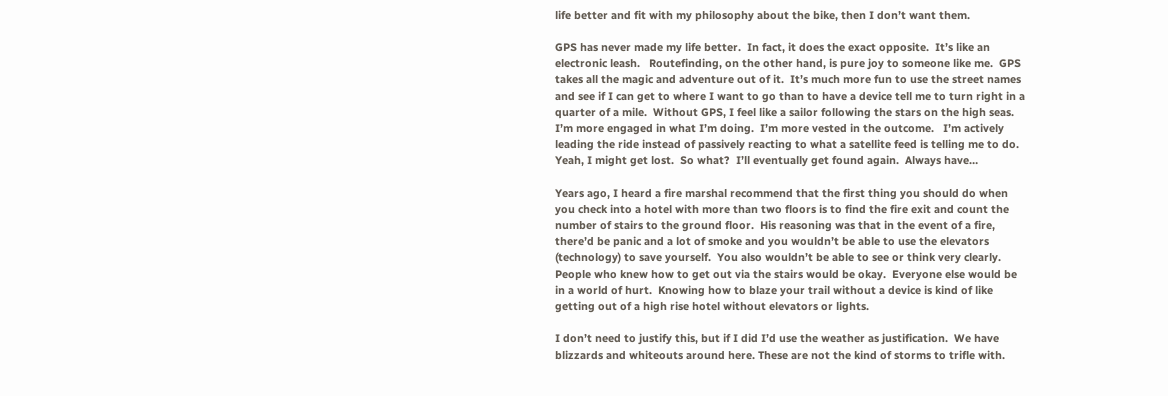life better and fit with my philosophy about the bike, then I don’t want them.

GPS has never made my life better.  In fact, it does the exact opposite.  It’s like an electronic leash.   Routefinding, on the other hand, is pure joy to someone like me.  GPS takes all the magic and adventure out of it.  It’s much more fun to use the street names and see if I can get to where I want to go than to have a device tell me to turn right in a quarter of a mile.  Without GPS, I feel like a sailor following the stars on the high seas.  I’m more engaged in what I’m doing.  I’m more vested in the outcome.   I’m actively leading the ride instead of passively reacting to what a satellite feed is telling me to do.  Yeah, I might get lost.  So what?  I’ll eventually get found again.  Always have…

Years ago, I heard a fire marshal recommend that the first thing you should do when you check into a hotel with more than two floors is to find the fire exit and count the number of stairs to the ground floor.  His reasoning was that in the event of a fire, there’d be panic and a lot of smoke and you wouldn’t be able to use the elevators (technology) to save yourself.  You also wouldn’t be able to see or think very clearly.  People who knew how to get out via the stairs would be okay.  Everyone else would be in a world of hurt.  Knowing how to blaze your trail without a device is kind of like getting out of a high rise hotel without elevators or lights.

I don’t need to justify this, but if I did I’d use the weather as justification.  We have blizzards and whiteouts around here. These are not the kind of storms to trifle with.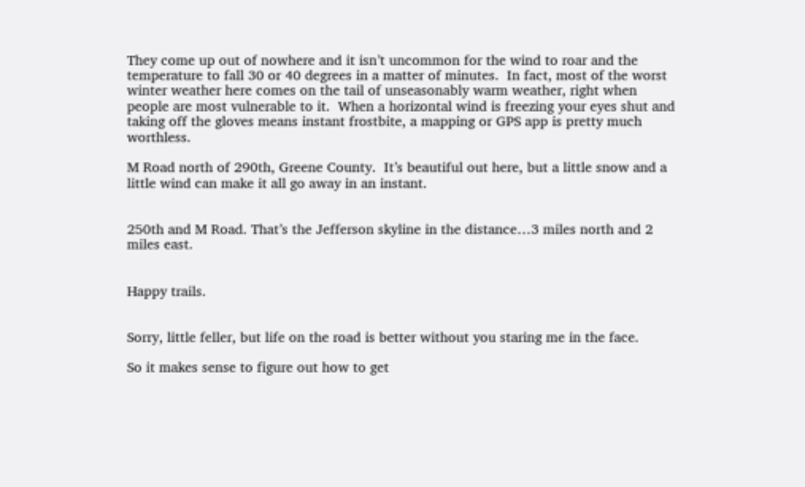They come up out of nowhere and it isn’t uncommon for the wind to roar and the temperature to fall 30 or 40 degrees in a matter of minutes.  In fact, most of the worst winter weather here comes on the tail of unseasonably warm weather, right when people are most vulnerable to it.  When a horizontal wind is freezing your eyes shut and taking off the gloves means instant frostbite, a mapping or GPS app is pretty much worthless.

M Road north of 290th, Greene County.  It’s beautiful out here, but a little snow and a little wind can make it all go away in an instant.


250th and M Road. That’s the Jefferson skyline in the distance…3 miles north and 2 miles east.


Happy trails.


Sorry, little feller, but life on the road is better without you staring me in the face.

So it makes sense to figure out how to get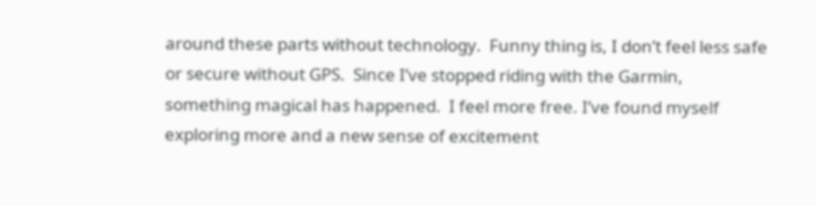around these parts without technology.  Funny thing is, I don’t feel less safe or secure without GPS.  Since I’ve stopped riding with the Garmin, something magical has happened.  I feel more free. I’ve found myself exploring more and a new sense of excitement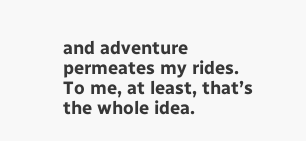and adventure permeates my rides.  To me, at least, that’s the whole idea.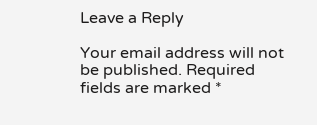Leave a Reply

Your email address will not be published. Required fields are marked *